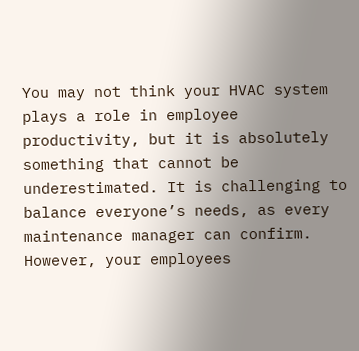You may not think your HVAC system plays a role in employee productivity, but it is absolutely something that cannot be underestimated. It is challenging to balance everyone’s needs, as every maintenance manager can confirm. However, your employees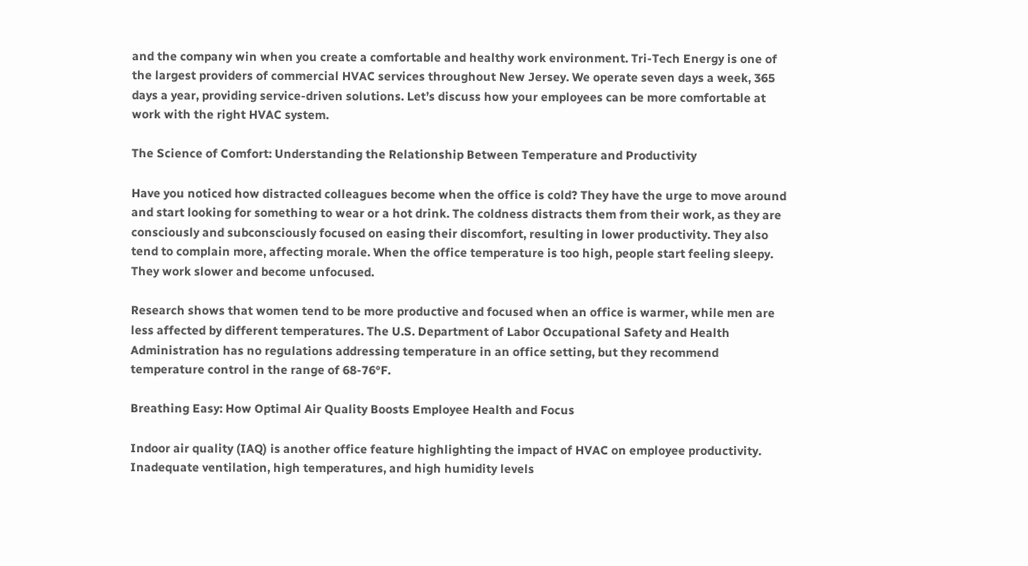and the company win when you create a comfortable and healthy work environment. Tri-Tech Energy is one of the largest providers of commercial HVAC services throughout New Jersey. We operate seven days a week, 365 days a year, providing service-driven solutions. Let’s discuss how your employees can be more comfortable at work with the right HVAC system.

The Science of Comfort: Understanding the Relationship Between Temperature and Productivity

Have you noticed how distracted colleagues become when the office is cold? They have the urge to move around and start looking for something to wear or a hot drink. The coldness distracts them from their work, as they are consciously and subconsciously focused on easing their discomfort, resulting in lower productivity. They also tend to complain more, affecting morale. When the office temperature is too high, people start feeling sleepy. They work slower and become unfocused.

Research shows that women tend to be more productive and focused when an office is warmer, while men are less affected by different temperatures. The U.S. Department of Labor Occupational Safety and Health Administration has no regulations addressing temperature in an office setting, but they recommend temperature control in the range of 68-76°F.

Breathing Easy: How Optimal Air Quality Boosts Employee Health and Focus

Indoor air quality (IAQ) is another office feature highlighting the impact of HVAC on employee productivity. Inadequate ventilation, high temperatures, and high humidity levels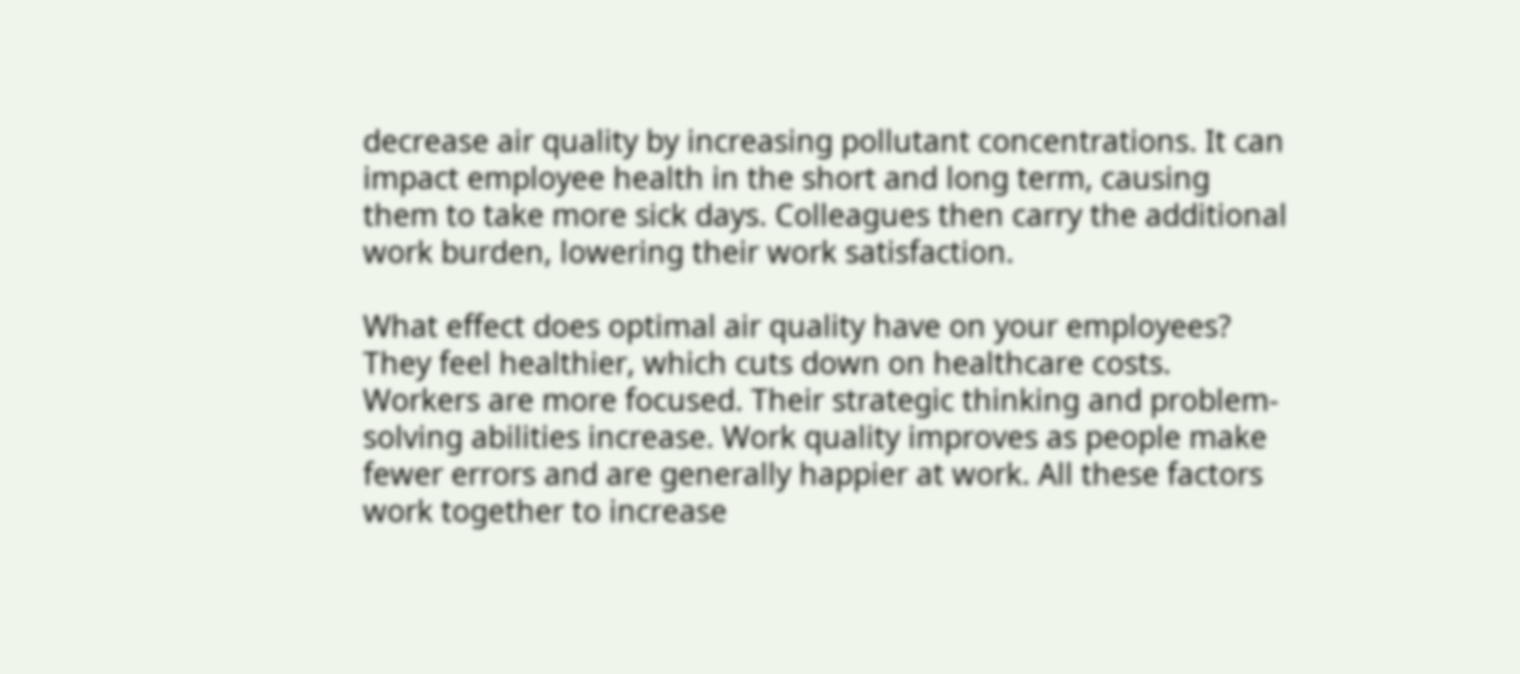decrease air quality by increasing pollutant concentrations. It can impact employee health in the short and long term, causing them to take more sick days. Colleagues then carry the additional work burden, lowering their work satisfaction.

What effect does optimal air quality have on your employees? They feel healthier, which cuts down on healthcare costs. Workers are more focused. Their strategic thinking and problem-solving abilities increase. Work quality improves as people make fewer errors and are generally happier at work. All these factors work together to increase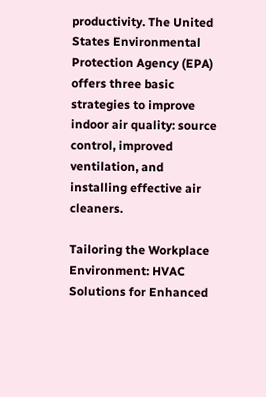productivity. The United States Environmental Protection Agency (EPA) offers three basic strategies to improve indoor air quality: source control, improved ventilation, and installing effective air cleaners.

Tailoring the Workplace Environment: HVAC Solutions for Enhanced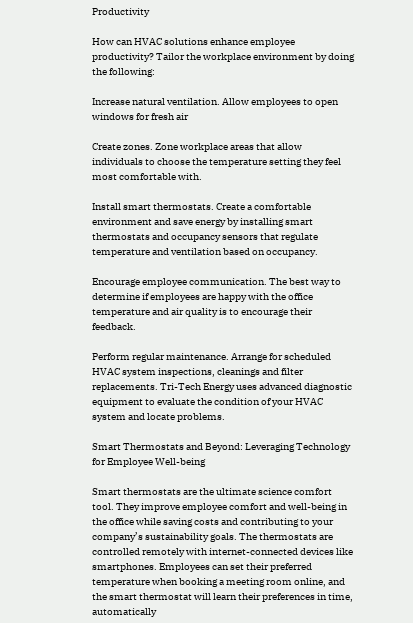Productivity

How can HVAC solutions enhance employee productivity? Tailor the workplace environment by doing the following:

Increase natural ventilation. Allow employees to open windows for fresh air

Create zones. Zone workplace areas that allow individuals to choose the temperature setting they feel most comfortable with.

Install smart thermostats. Create a comfortable environment and save energy by installing smart thermostats and occupancy sensors that regulate temperature and ventilation based on occupancy.

Encourage employee communication. The best way to determine if employees are happy with the office temperature and air quality is to encourage their feedback.

Perform regular maintenance. Arrange for scheduled HVAC system inspections, cleanings and filter replacements. Tri-Tech Energy uses advanced diagnostic equipment to evaluate the condition of your HVAC system and locate problems.

Smart Thermostats and Beyond: Leveraging Technology for Employee Well-being

Smart thermostats are the ultimate science comfort tool. They improve employee comfort and well-being in the office while saving costs and contributing to your company’s sustainability goals. The thermostats are controlled remotely with internet-connected devices like smartphones. Employees can set their preferred temperature when booking a meeting room online, and the smart thermostat will learn their preferences in time, automatically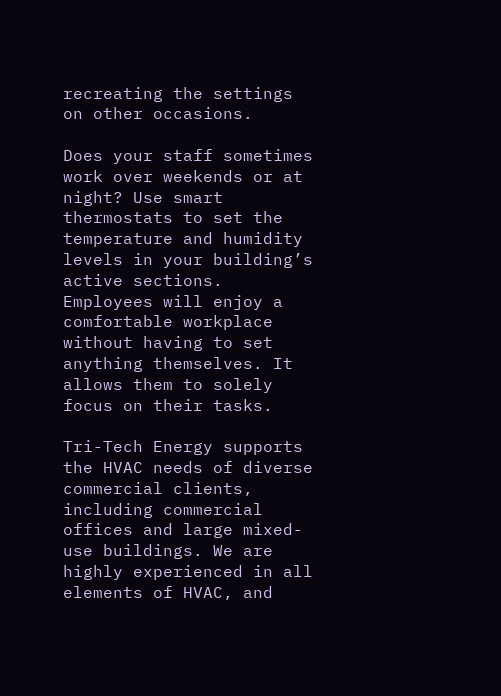recreating the settings on other occasions.

Does your staff sometimes work over weekends or at night? Use smart thermostats to set the temperature and humidity levels in your building’s active sections. Employees will enjoy a comfortable workplace without having to set anything themselves. It allows them to solely focus on their tasks.

Tri-Tech Energy supports the HVAC needs of diverse commercial clients, including commercial offices and large mixed-use buildings. We are highly experienced in all elements of HVAC, and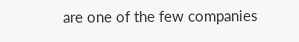are one of the few companies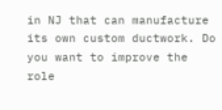in NJ that can manufacture its own custom ductwork. Do you want to improve the role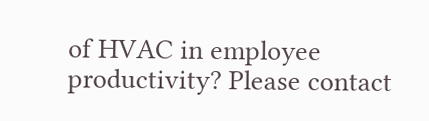of HVAC in employee productivity? Please contact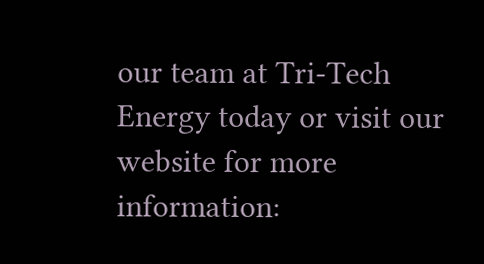our team at Tri-Tech Energy today or visit our website for more information: